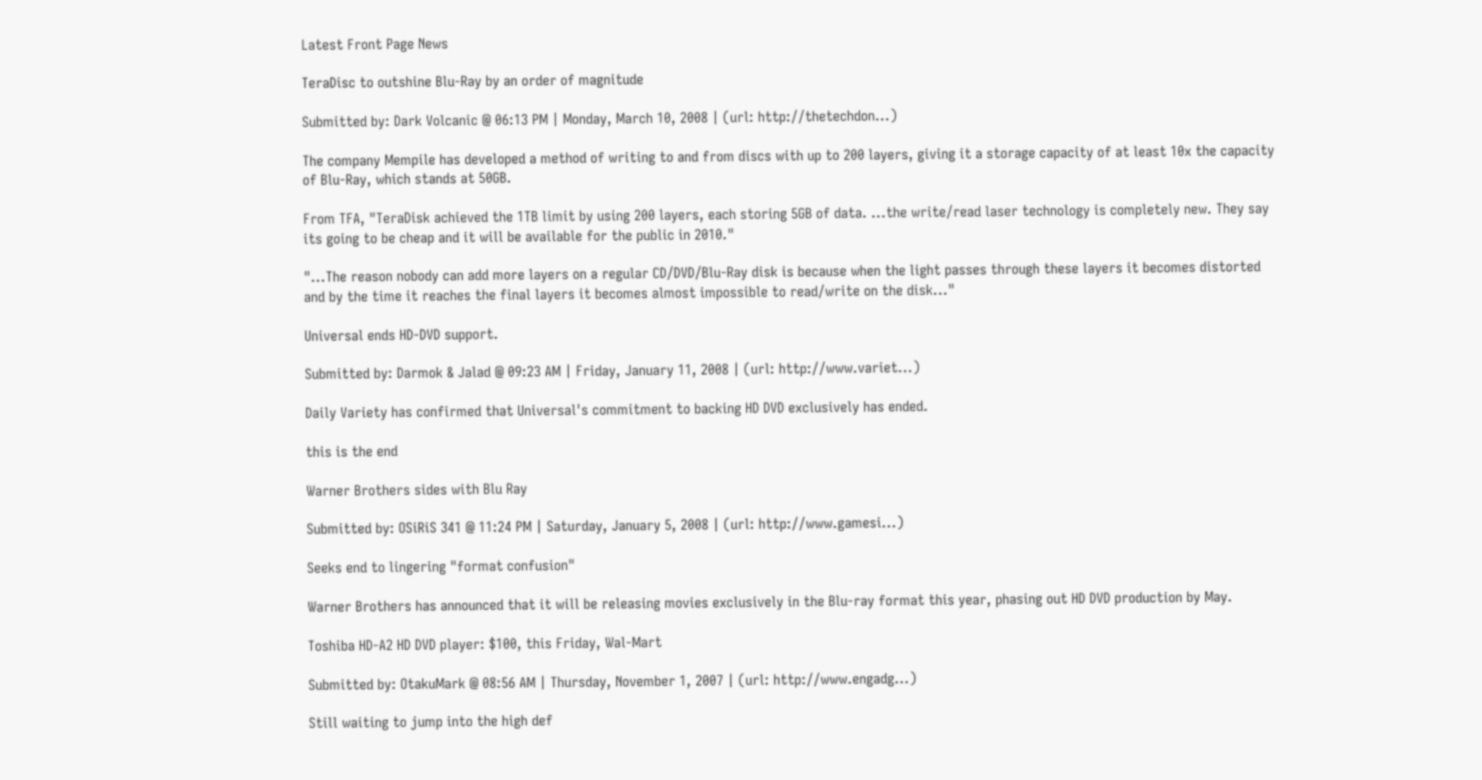Latest Front Page News

TeraDisc to outshine Blu-Ray by an order of magnitude

Submitted by: Dark Volcanic @ 06:13 PM | Monday, March 10, 2008 | (url: http://thetechdon...)

The company Mempile has developed a method of writing to and from discs with up to 200 layers, giving it a storage capacity of at least 10x the capacity of Blu-Ray, which stands at 50GB.

From TFA, "TeraDisk achieved the 1TB limit by using 200 layers, each storing 5GB of data. ...the write/read laser technology is completely new. They say its going to be cheap and it will be available for the public in 2010."

"...The reason nobody can add more layers on a regular CD/DVD/Blu-Ray disk is because when the light passes through these layers it becomes distorted and by the time it reaches the final layers it becomes almost impossible to read/write on the disk..."

Universal ends HD-DVD support.

Submitted by: Darmok & Jalad @ 09:23 AM | Friday, January 11, 2008 | (url: http://www.variet...)

Daily Variety has confirmed that Universal's commitment to backing HD DVD exclusively has ended.

this is the end

Warner Brothers sides with Blu Ray

Submitted by: OSiRiS 341 @ 11:24 PM | Saturday, January 5, 2008 | (url: http://www.gamesi...)

Seeks end to lingering "format confusion"

Warner Brothers has announced that it will be releasing movies exclusively in the Blu-ray format this year, phasing out HD DVD production by May.

Toshiba HD-A2 HD DVD player: $100, this Friday, Wal-Mart

Submitted by: OtakuMark @ 08:56 AM | Thursday, November 1, 2007 | (url: http://www.engadg...)

Still waiting to jump into the high def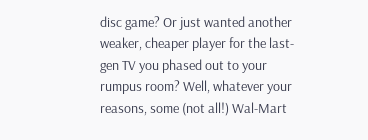disc game? Or just wanted another weaker, cheaper player for the last-gen TV you phased out to your rumpus room? Well, whatever your reasons, some (not all!) Wal-Mart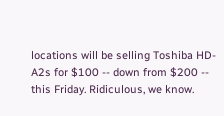locations will be selling Toshiba HD-A2s for $100 -- down from $200 -- this Friday. Ridiculous, we know.